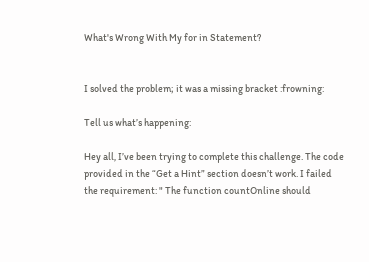What's Wrong With My for in Statement?


I solved the problem; it was a missing bracket :frowning:

Tell us what’s happening:

Hey all, I’ve been trying to complete this challenge. The code provided in the “Get a Hint” section doesn’t work. I failed the requirement: " The function countOnline should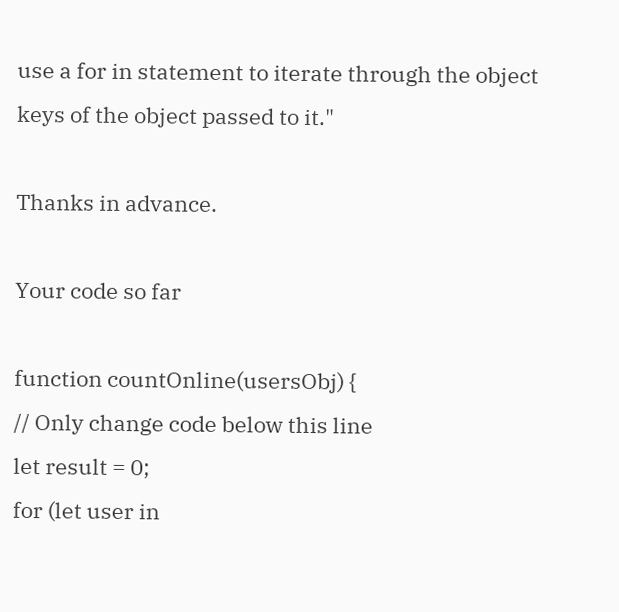use a for in statement to iterate through the object keys of the object passed to it."

Thanks in advance.

Your code so far

function countOnline(usersObj) {
// Only change code below this line
let result = 0;
for (let user in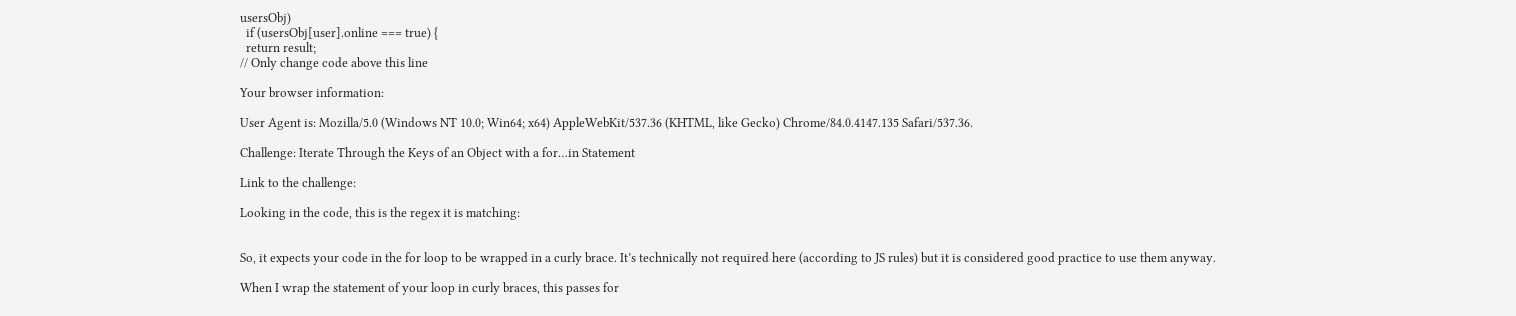usersObj)
  if (usersObj[user].online === true) {
  return result;
// Only change code above this line

Your browser information:

User Agent is: Mozilla/5.0 (Windows NT 10.0; Win64; x64) AppleWebKit/537.36 (KHTML, like Gecko) Chrome/84.0.4147.135 Safari/537.36.

Challenge: Iterate Through the Keys of an Object with a for…in Statement

Link to the challenge:

Looking in the code, this is the regex it is matching:


So, it expects your code in the for loop to be wrapped in a curly brace. It’s technically not required here (according to JS rules) but it is considered good practice to use them anyway.

When I wrap the statement of your loop in curly braces, this passes for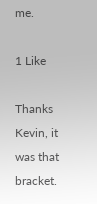me.

1 Like

Thanks Kevin, it was that bracket.